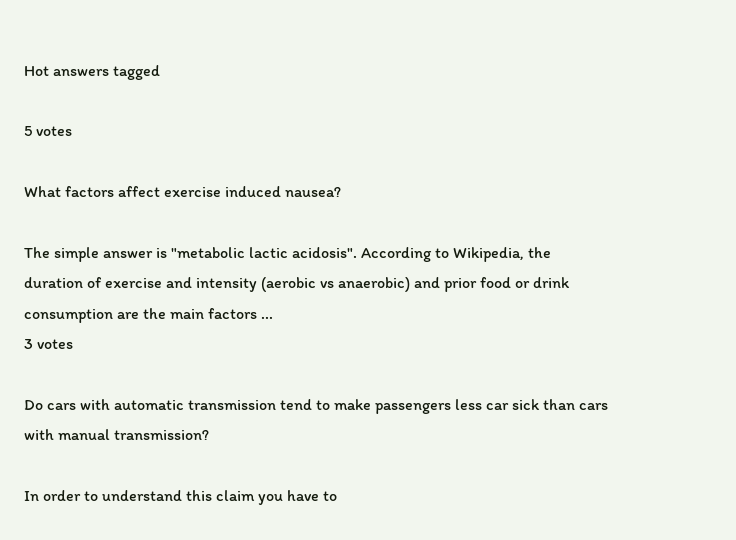Hot answers tagged

5 votes

What factors affect exercise induced nausea?

The simple answer is "metabolic lactic acidosis". According to Wikipedia, the duration of exercise and intensity (aerobic vs anaerobic) and prior food or drink consumption are the main factors ...
3 votes

Do cars with automatic transmission tend to make passengers less car sick than cars with manual transmission?

In order to understand this claim you have to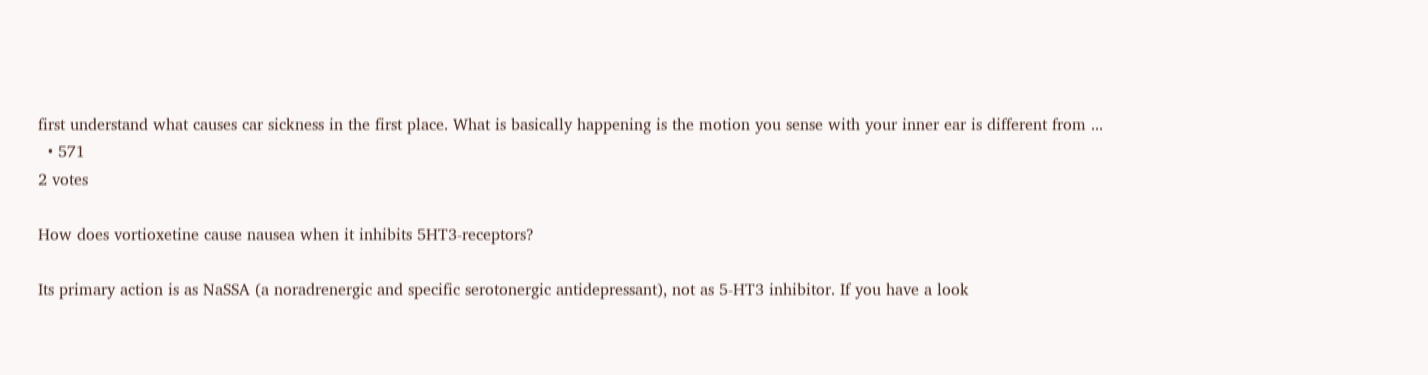first understand what causes car sickness in the first place. What is basically happening is the motion you sense with your inner ear is different from ...
  • 571
2 votes

How does vortioxetine cause nausea when it inhibits 5HT3-receptors?

Its primary action is as NaSSA (a noradrenergic and specific serotonergic antidepressant), not as 5-HT3 inhibitor. If you have a look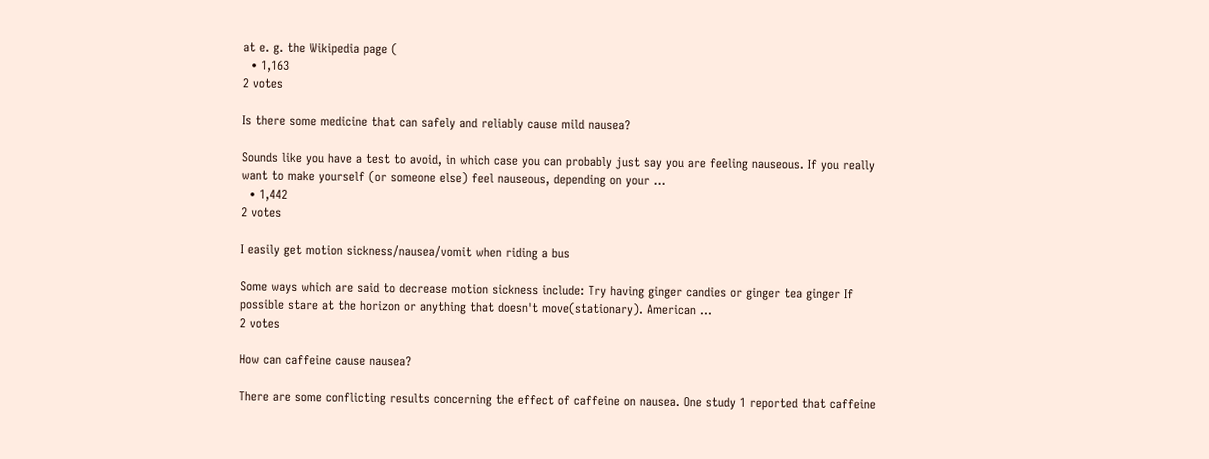at e. g. the Wikipedia page (
  • 1,163
2 votes

Is there some medicine that can safely and reliably cause mild nausea?

Sounds like you have a test to avoid, in which case you can probably just say you are feeling nauseous. If you really want to make yourself (or someone else) feel nauseous, depending on your ...
  • 1,442
2 votes

I easily get motion sickness/nausea/vomit when riding a bus

Some ways which are said to decrease motion sickness include: Try having ginger candies or ginger tea ginger If possible stare at the horizon or anything that doesn't move(stationary). American ...
2 votes

How can caffeine cause nausea?

There are some conflicting results concerning the effect of caffeine on nausea. One study 1 reported that caffeine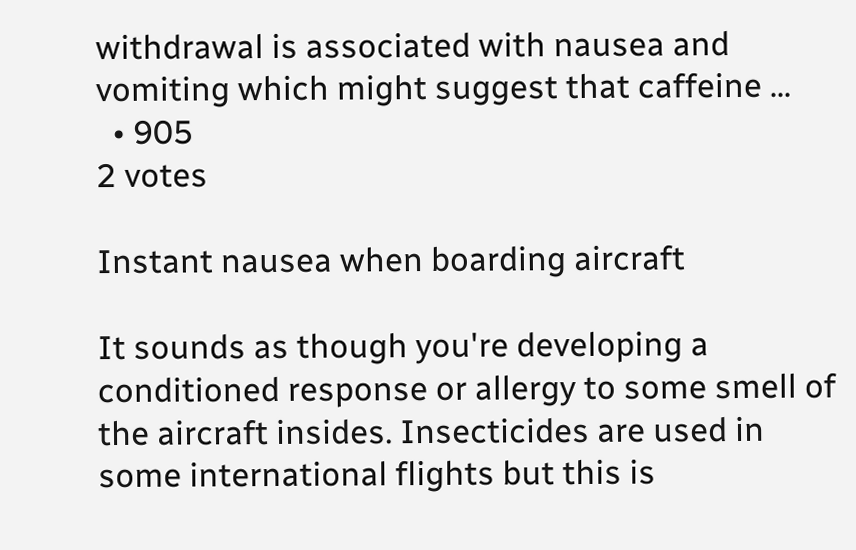withdrawal is associated with nausea and vomiting which might suggest that caffeine ...
  • 905
2 votes

Instant nausea when boarding aircraft

It sounds as though you're developing a conditioned response or allergy to some smell of the aircraft insides. Insecticides are used in some international flights but this is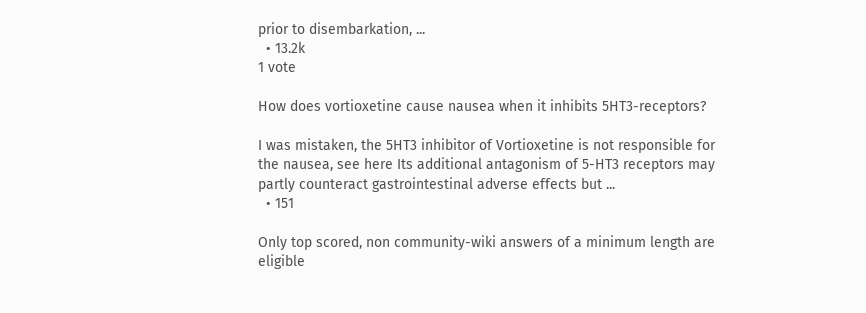prior to disembarkation, ...
  • 13.2k
1 vote

How does vortioxetine cause nausea when it inhibits 5HT3-receptors?

I was mistaken, the 5HT3 inhibitor of Vortioxetine is not responsible for the nausea, see here Its additional antagonism of 5-HT3 receptors may partly counteract gastrointestinal adverse effects but ...
  • 151

Only top scored, non community-wiki answers of a minimum length are eligible